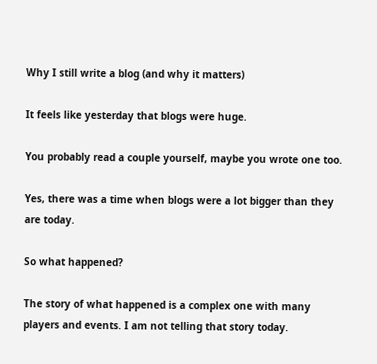Why I still write a blog (and why it matters)

It feels like yesterday that blogs were huge.

You probably read a couple yourself, maybe you wrote one too.

Yes, there was a time when blogs were a lot bigger than they are today.

So what happened?

The story of what happened is a complex one with many players and events. I am not telling that story today.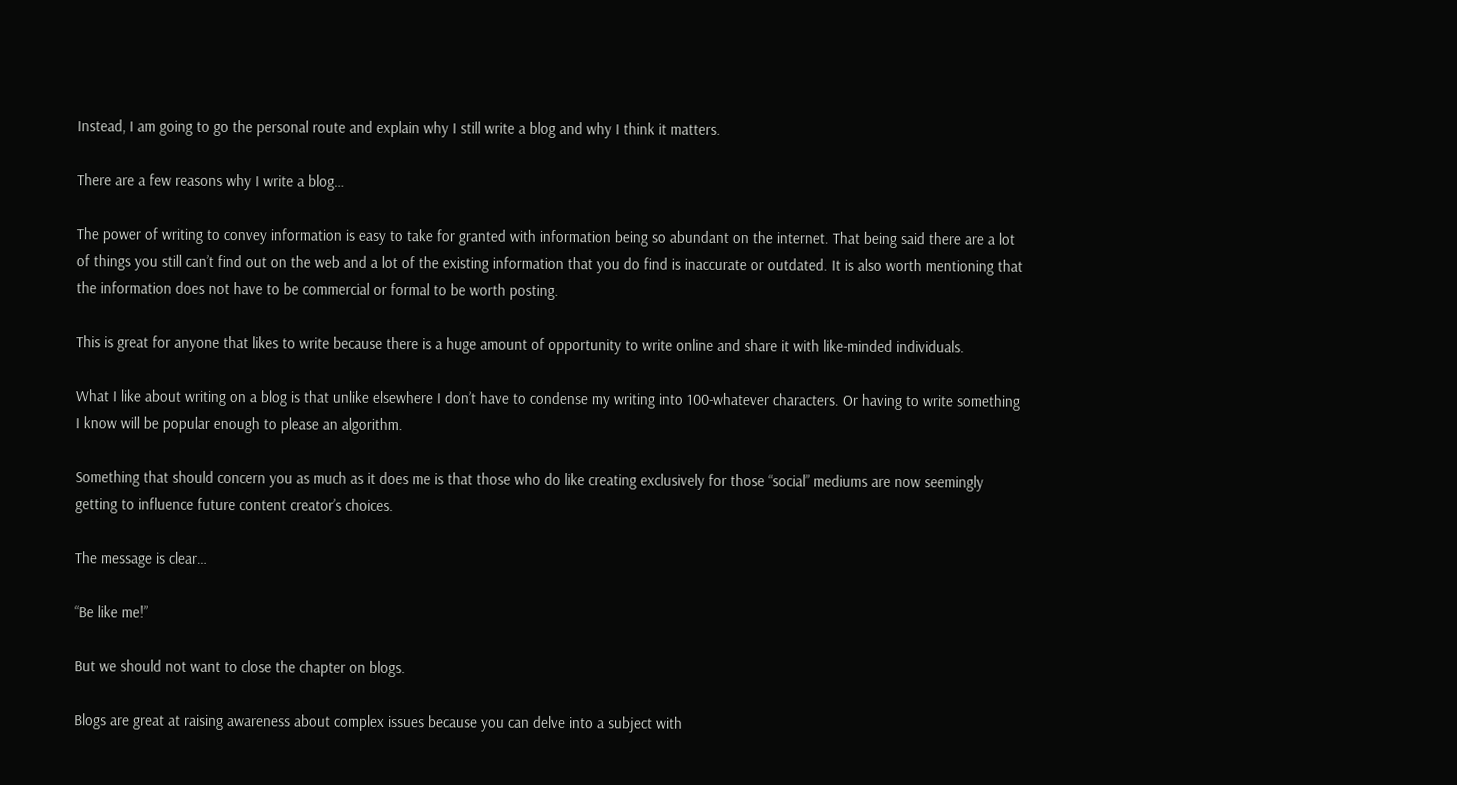Instead, I am going to go the personal route and explain why I still write a blog and why I think it matters.

There are a few reasons why I write a blog…

The power of writing to convey information is easy to take for granted with information being so abundant on the internet. That being said there are a lot of things you still can’t find out on the web and a lot of the existing information that you do find is inaccurate or outdated. It is also worth mentioning that the information does not have to be commercial or formal to be worth posting.

This is great for anyone that likes to write because there is a huge amount of opportunity to write online and share it with like-minded individuals.

What I like about writing on a blog is that unlike elsewhere I don’t have to condense my writing into 100-whatever characters. Or having to write something I know will be popular enough to please an algorithm.

Something that should concern you as much as it does me is that those who do like creating exclusively for those “social” mediums are now seemingly getting to influence future content creator’s choices.

The message is clear…

“Be like me!”

But we should not want to close the chapter on blogs.

Blogs are great at raising awareness about complex issues because you can delve into a subject with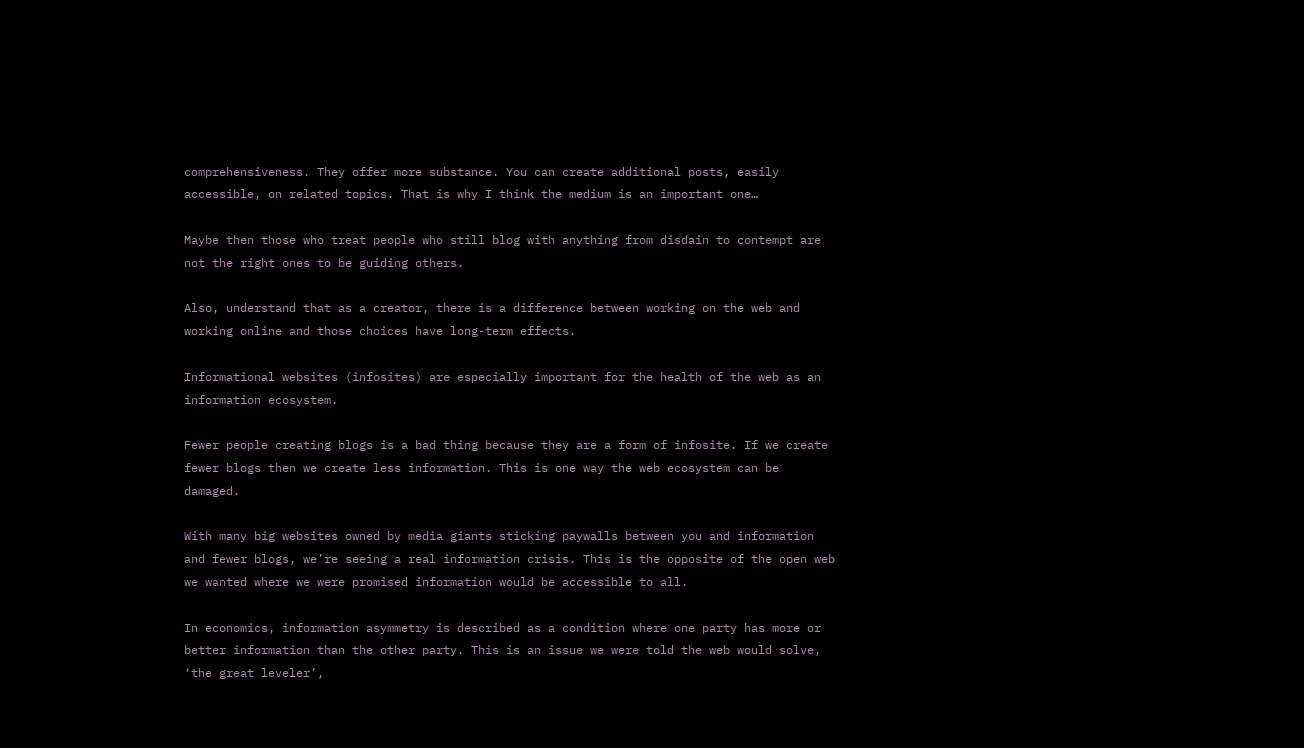comprehensiveness. They offer more substance. You can create additional posts, easily accessible, on related topics. That is why I think the medium is an important one…

Maybe then those who treat people who still blog with anything from disdain to contempt are not the right ones to be guiding others.

Also, understand that as a creator, there is a difference between working on the web and working online and those choices have long-term effects.

Informational websites (infosites) are especially important for the health of the web as an information ecosystem.

Fewer people creating blogs is a bad thing because they are a form of infosite. If we create fewer blogs then we create less information. This is one way the web ecosystem can be damaged.

With many big websites owned by media giants sticking paywalls between you and information and fewer blogs, we’re seeing a real information crisis. This is the opposite of the open web we wanted where we were promised information would be accessible to all.

In economics, information asymmetry is described as a condition where one party has more or better information than the other party. This is an issue we were told the web would solve, ‘the great leveler’,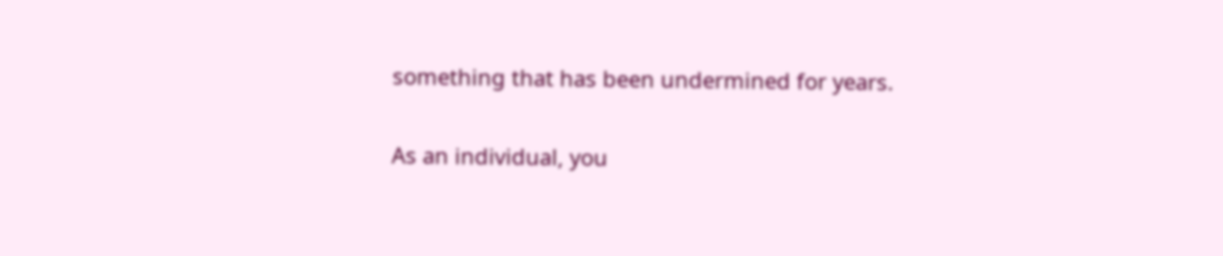something that has been undermined for years.

As an individual, you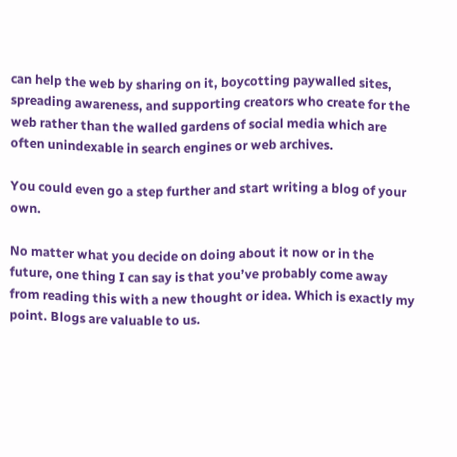can help the web by sharing on it, boycotting paywalled sites, spreading awareness, and supporting creators who create for the web rather than the walled gardens of social media which are often unindexable in search engines or web archives.

You could even go a step further and start writing a blog of your own.

No matter what you decide on doing about it now or in the future, one thing I can say is that you’ve probably come away from reading this with a new thought or idea. Which is exactly my point. Blogs are valuable to us.